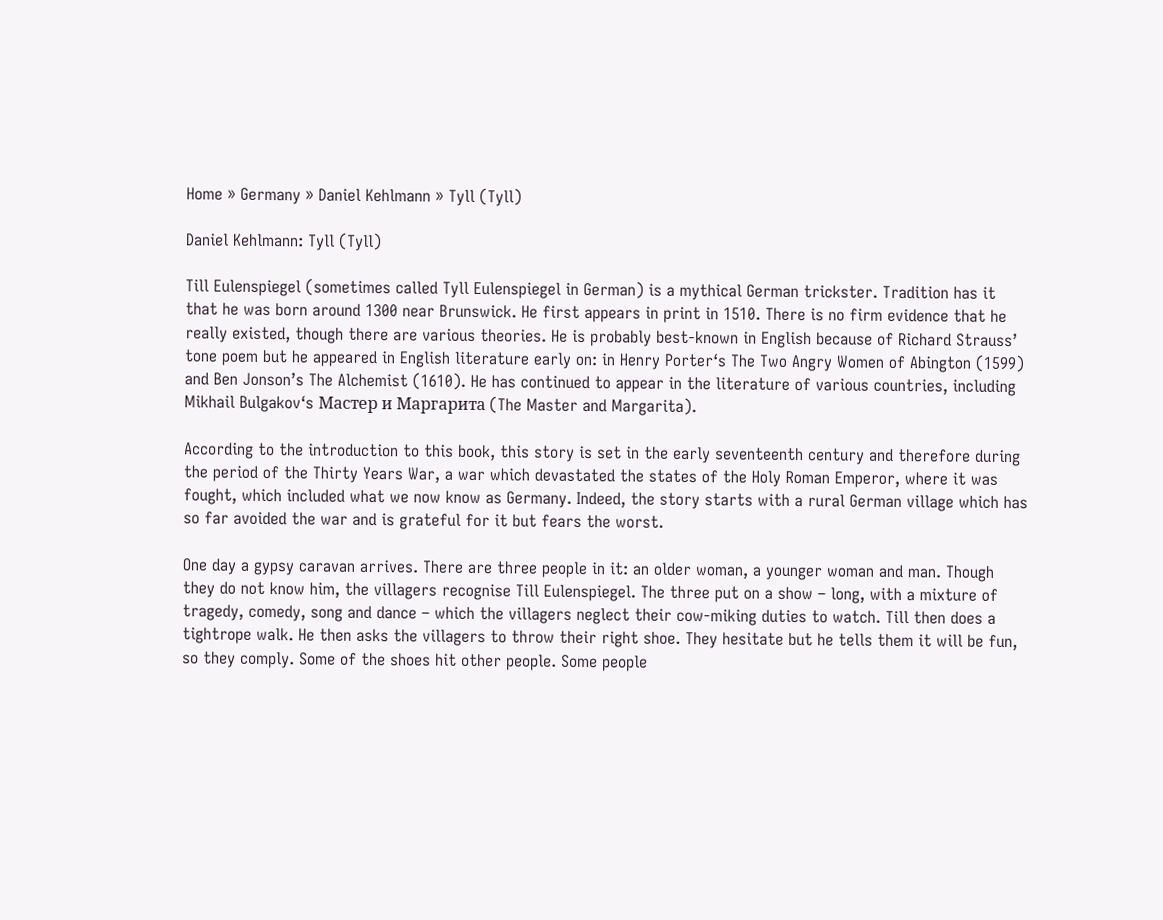Home » Germany » Daniel Kehlmann » Tyll (Tyll)

Daniel Kehlmann: Tyll (Tyll)

Till Eulenspiegel (sometimes called Tyll Eulenspiegel in German) is a mythical German trickster. Tradition has it that he was born around 1300 near Brunswick. He first appears in print in 1510. There is no firm evidence that he really existed, though there are various theories. He is probably best-known in English because of Richard Strauss’ tone poem but he appeared in English literature early on: in Henry Porter‘s The Two Angry Women of Abington (1599) and Ben Jonson’s The Alchemist (1610). He has continued to appear in the literature of various countries, including Mikhail Bulgakov‘s Мастер и Маргарита (The Master and Margarita).

According to the introduction to this book, this story is set in the early seventeenth century and therefore during the period of the Thirty Years War, a war which devastated the states of the Holy Roman Emperor, where it was fought, which included what we now know as Germany. Indeed, the story starts with a rural German village which has so far avoided the war and is grateful for it but fears the worst.

One day a gypsy caravan arrives. There are three people in it: an older woman, a younger woman and man. Though they do not know him, the villagers recognise Till Eulenspiegel. The three put on a show – long, with a mixture of tragedy, comedy, song and dance – which the villagers neglect their cow-miking duties to watch. Till then does a tightrope walk. He then asks the villagers to throw their right shoe. They hesitate but he tells them it will be fun, so they comply. Some of the shoes hit other people. Some people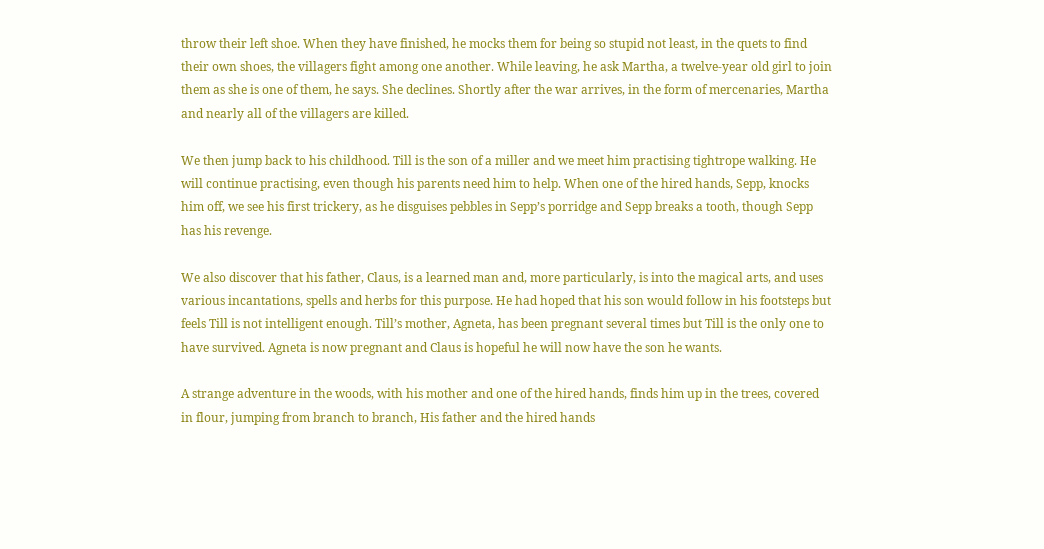throw their left shoe. When they have finished, he mocks them for being so stupid not least, in the quets to find their own shoes, the villagers fight among one another. While leaving, he ask Martha, a twelve-year old girl to join them as she is one of them, he says. She declines. Shortly after the war arrives, in the form of mercenaries, Martha and nearly all of the villagers are killed.

We then jump back to his childhood. Till is the son of a miller and we meet him practising tightrope walking. He will continue practising, even though his parents need him to help. When one of the hired hands, Sepp, knocks him off, we see his first trickery, as he disguises pebbles in Sepp’s porridge and Sepp breaks a tooth, though Sepp has his revenge.

We also discover that his father, Claus, is a learned man and, more particularly, is into the magical arts, and uses various incantations, spells and herbs for this purpose. He had hoped that his son would follow in his footsteps but feels Till is not intelligent enough. Till’s mother, Agneta, has been pregnant several times but Till is the only one to have survived. Agneta is now pregnant and Claus is hopeful he will now have the son he wants.

A strange adventure in the woods, with his mother and one of the hired hands, finds him up in the trees, covered in flour, jumping from branch to branch, His father and the hired hands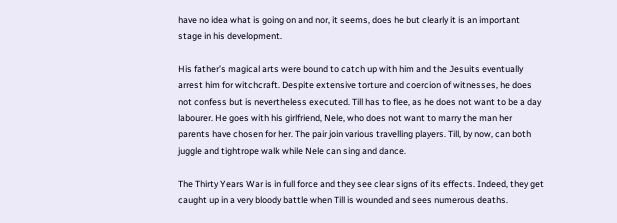have no idea what is going on and nor, it seems, does he but clearly it is an important stage in his development.

His father’s magical arts were bound to catch up with him and the Jesuits eventually arrest him for witchcraft. Despite extensive torture and coercion of witnesses, he does not confess but is nevertheless executed. Till has to flee, as he does not want to be a day labourer. He goes with his girlfriend, Nele, who does not want to marry the man her parents have chosen for her. The pair join various travelling players. Till, by now, can both juggle and tightrope walk while Nele can sing and dance.

The Thirty Years War is in full force and they see clear signs of its effects. Indeed, they get caught up in a very bloody battle when Till is wounded and sees numerous deaths.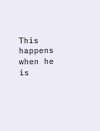This happens when he is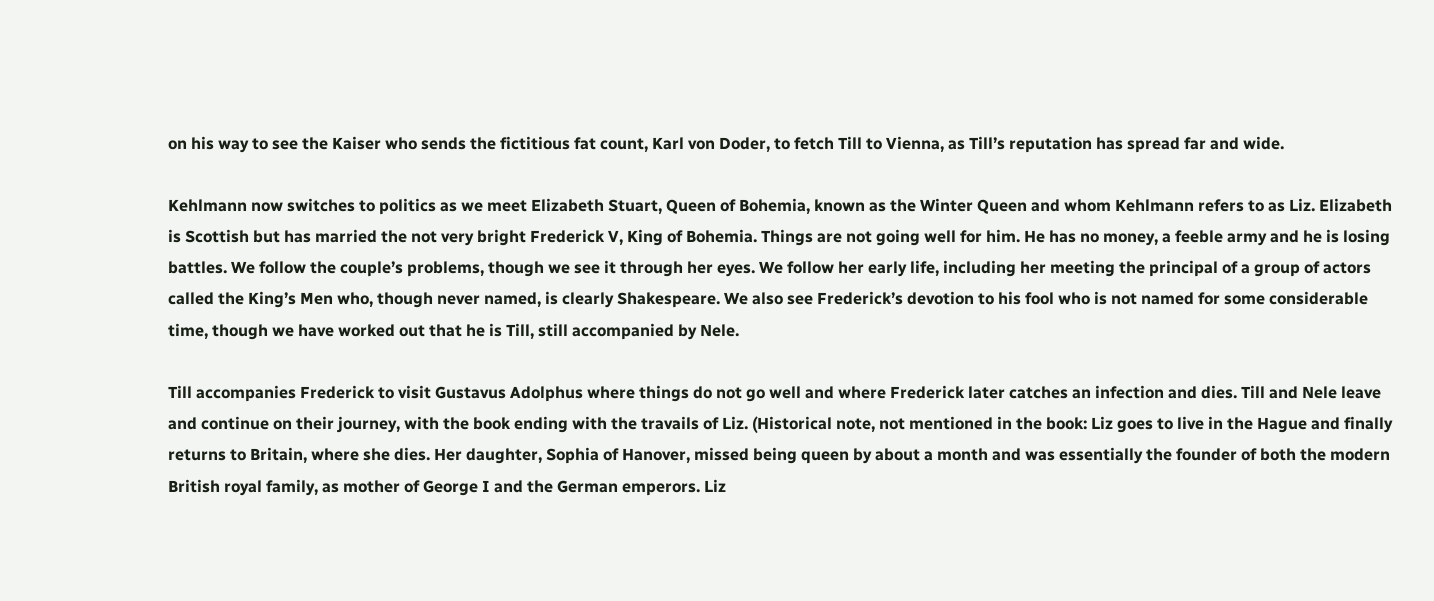on his way to see the Kaiser who sends the fictitious fat count, Karl von Doder, to fetch Till to Vienna, as Till’s reputation has spread far and wide.

Kehlmann now switches to politics as we meet Elizabeth Stuart, Queen of Bohemia, known as the Winter Queen and whom Kehlmann refers to as Liz. Elizabeth is Scottish but has married the not very bright Frederick V, King of Bohemia. Things are not going well for him. He has no money, a feeble army and he is losing battles. We follow the couple’s problems, though we see it through her eyes. We follow her early life, including her meeting the principal of a group of actors called the King’s Men who, though never named, is clearly Shakespeare. We also see Frederick’s devotion to his fool who is not named for some considerable time, though we have worked out that he is Till, still accompanied by Nele.

Till accompanies Frederick to visit Gustavus Adolphus where things do not go well and where Frederick later catches an infection and dies. Till and Nele leave and continue on their journey, with the book ending with the travails of Liz. (Historical note, not mentioned in the book: Liz goes to live in the Hague and finally returns to Britain, where she dies. Her daughter, Sophia of Hanover, missed being queen by about a month and was essentially the founder of both the modern British royal family, as mother of George I and the German emperors. Liz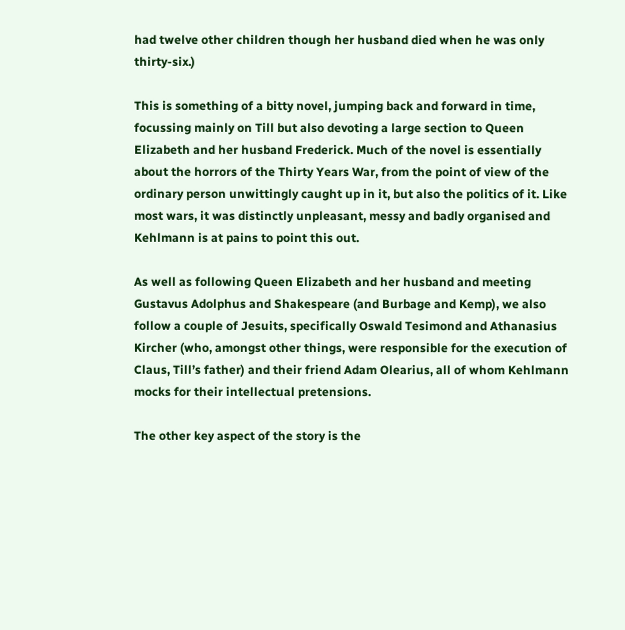had twelve other children though her husband died when he was only thirty-six.)

This is something of a bitty novel, jumping back and forward in time, focussing mainly on Till but also devoting a large section to Queen Elizabeth and her husband Frederick. Much of the novel is essentially about the horrors of the Thirty Years War, from the point of view of the ordinary person unwittingly caught up in it, but also the politics of it. Like most wars, it was distinctly unpleasant, messy and badly organised and Kehlmann is at pains to point this out.

As well as following Queen Elizabeth and her husband and meeting Gustavus Adolphus and Shakespeare (and Burbage and Kemp), we also follow a couple of Jesuits, specifically Oswald Tesimond and Athanasius Kircher (who, amongst other things, were responsible for the execution of Claus, Till’s father) and their friend Adam Olearius, all of whom Kehlmann mocks for their intellectual pretensions.

The other key aspect of the story is the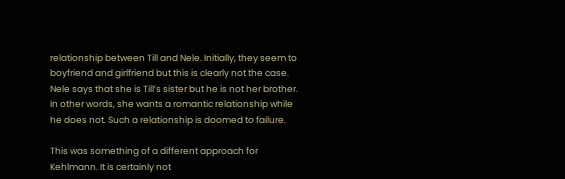relationship between Till and Nele. Initially, they seem to boyfriend and girlfriend but this is clearly not the case. Nele says that she is Till’s sister but he is not her brother. In other words, she wants a romantic relationship while he does not. Such a relationship is doomed to failure.

This was something of a different approach for Kehlmann. It is certainly not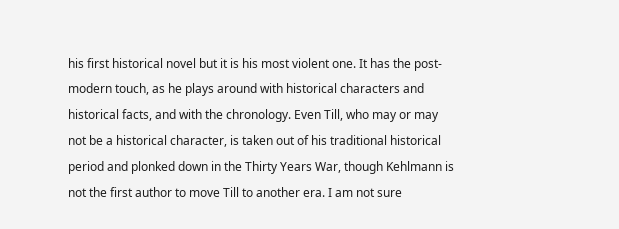his first historical novel but it is his most violent one. It has the post-modern touch, as he plays around with historical characters and historical facts, and with the chronology. Even Till, who may or may not be a historical character, is taken out of his traditional historical period and plonked down in the Thirty Years War, though Kehlmann is not the first author to move Till to another era. I am not sure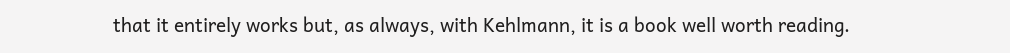that it entirely works but, as always, with Kehlmann, it is a book well worth reading.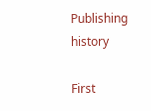Publishing history

First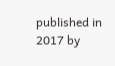published in 2017 by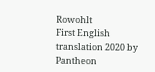Rowohlt
First English translation 2020 by Pantheon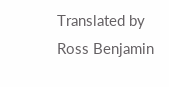Translated by Ross Benjamin